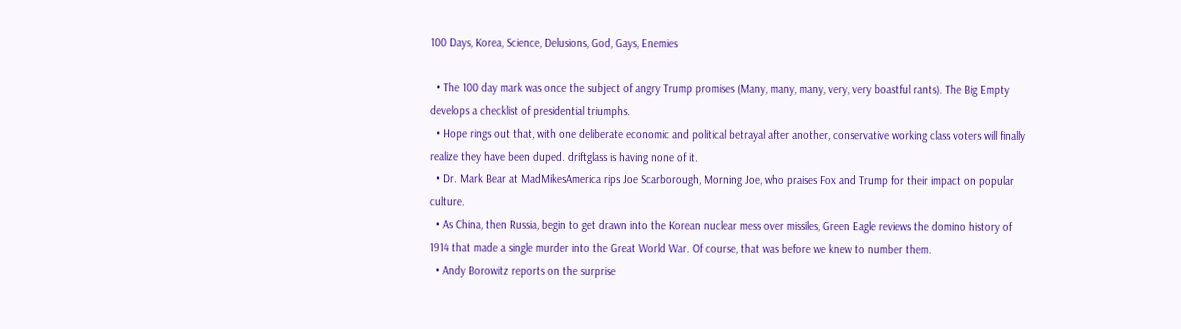100 Days, Korea, Science, Delusions, God, Gays, Enemies

  • The 100 day mark was once the subject of angry Trump promises (Many, many, many, very, very boastful rants). The Big Empty develops a checklist of presidential triumphs.
  • Hope rings out that, with one deliberate economic and political betrayal after another, conservative working class voters will finally realize they have been duped. driftglass is having none of it.
  • Dr. Mark Bear at MadMikesAmerica rips Joe Scarborough, Morning Joe, who praises Fox and Trump for their impact on popular culture.
  • As China, then Russia, begin to get drawn into the Korean nuclear mess over missiles, Green Eagle reviews the domino history of 1914 that made a single murder into the Great World War. Of course, that was before we knew to number them.
  • Andy Borowitz reports on the surprise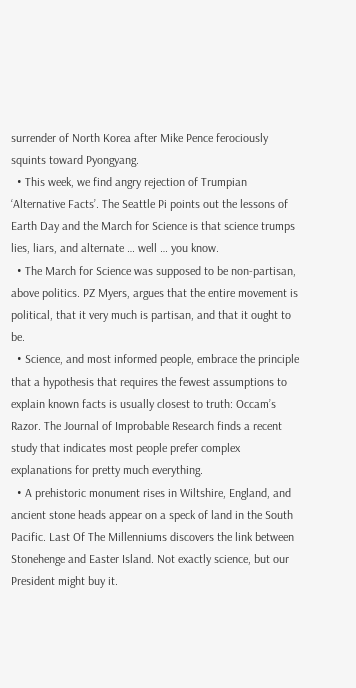surrender of North Korea after Mike Pence ferociously squints toward Pyongyang.
  • This week, we find angry rejection of Trumpian ‘Alternative Facts’. The Seattle Pi points out the lessons of Earth Day and the March for Science is that science trumps lies, liars, and alternate … well … you know.
  • The March for Science was supposed to be non-partisan, above politics. PZ Myers, argues that the entire movement is political, that it very much is partisan, and that it ought to be.
  • Science, and most informed people, embrace the principle that a hypothesis that requires the fewest assumptions to explain known facts is usually closest to truth: Occam’s Razor. The Journal of Improbable Research finds a recent study that indicates most people prefer complex explanations for pretty much everything.
  • A prehistoric monument rises in Wiltshire, England, and ancient stone heads appear on a speck of land in the South Pacific. Last Of The Millenniums discovers the link between Stonehenge and Easter Island. Not exactly science, but our President might buy it.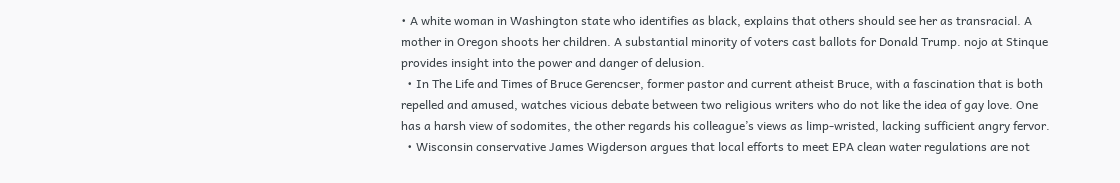• A white woman in Washington state who identifies as black, explains that others should see her as transracial. A mother in Oregon shoots her children. A substantial minority of voters cast ballots for Donald Trump. nojo at Stinque provides insight into the power and danger of delusion.
  • In The Life and Times of Bruce Gerencser, former pastor and current atheist Bruce, with a fascination that is both repelled and amused, watches vicious debate between two religious writers who do not like the idea of gay love. One has a harsh view of sodomites, the other regards his colleague’s views as limp-wristed, lacking sufficient angry fervor.
  • Wisconsin conservative James Wigderson argues that local efforts to meet EPA clean water regulations are not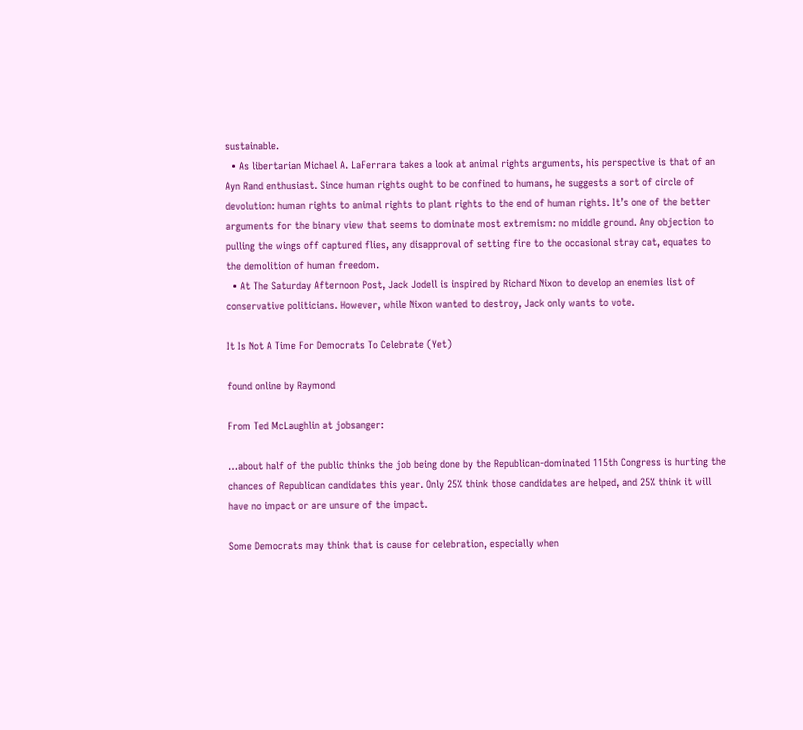sustainable.
  • As libertarian Michael A. LaFerrara takes a look at animal rights arguments, his perspective is that of an Ayn Rand enthusiast. Since human rights ought to be confined to humans, he suggests a sort of circle of devolution: human rights to animal rights to plant rights to the end of human rights. It’s one of the better arguments for the binary view that seems to dominate most extremism: no middle ground. Any objection to pulling the wings off captured flies, any disapproval of setting fire to the occasional stray cat, equates to the demolition of human freedom.
  • At The Saturday Afternoon Post, Jack Jodell is inspired by Richard Nixon to develop an enemies list of conservative politicians. However, while Nixon wanted to destroy, Jack only wants to vote.

It Is Not A Time For Democrats To Celebrate (Yet)

found online by Raymond

From Ted McLaughlin at jobsanger:

…about half of the public thinks the job being done by the Republican-dominated 115th Congress is hurting the chances of Republican candidates this year. Only 25% think those candidates are helped, and 25% think it will have no impact or are unsure of the impact.

Some Democrats may think that is cause for celebration, especially when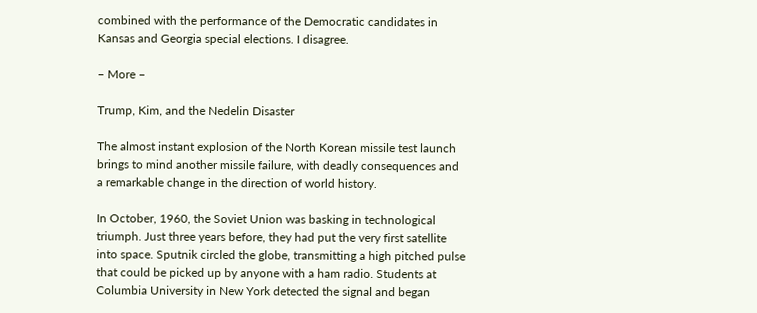combined with the performance of the Democratic candidates in Kansas and Georgia special elections. I disagree.

– More –

Trump, Kim, and the Nedelin Disaster

The almost instant explosion of the North Korean missile test launch brings to mind another missile failure, with deadly consequences and a remarkable change in the direction of world history.

In October, 1960, the Soviet Union was basking in technological triumph. Just three years before, they had put the very first satellite into space. Sputnik circled the globe, transmitting a high pitched pulse that could be picked up by anyone with a ham radio. Students at Columbia University in New York detected the signal and began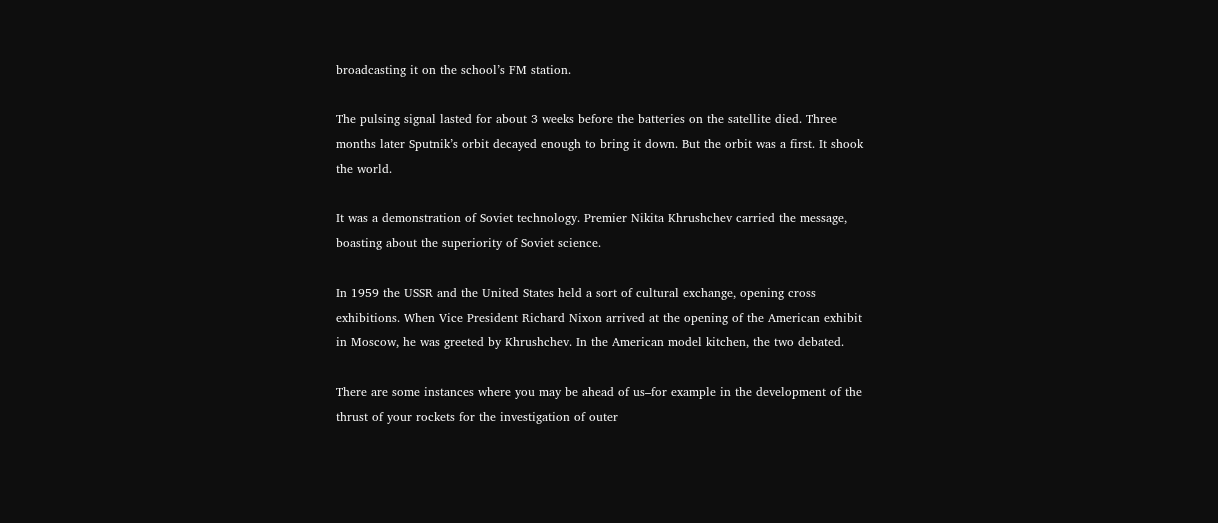broadcasting it on the school’s FM station.

The pulsing signal lasted for about 3 weeks before the batteries on the satellite died. Three months later Sputnik’s orbit decayed enough to bring it down. But the orbit was a first. It shook the world.

It was a demonstration of Soviet technology. Premier Nikita Khrushchev carried the message, boasting about the superiority of Soviet science.

In 1959 the USSR and the United States held a sort of cultural exchange, opening cross exhibitions. When Vice President Richard Nixon arrived at the opening of the American exhibit in Moscow, he was greeted by Khrushchev. In the American model kitchen, the two debated.

There are some instances where you may be ahead of us–for example in the development of the thrust of your rockets for the investigation of outer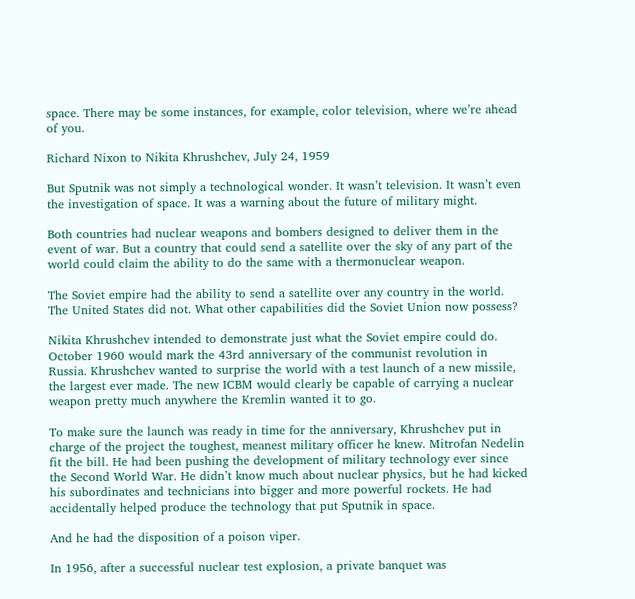space. There may be some instances, for example, color television, where we’re ahead of you.

Richard Nixon to Nikita Khrushchev, July 24, 1959

But Sputnik was not simply a technological wonder. It wasn’t television. It wasn’t even the investigation of space. It was a warning about the future of military might.

Both countries had nuclear weapons and bombers designed to deliver them in the event of war. But a country that could send a satellite over the sky of any part of the world could claim the ability to do the same with a thermonuclear weapon.

The Soviet empire had the ability to send a satellite over any country in the world. The United States did not. What other capabilities did the Soviet Union now possess?

Nikita Khrushchev intended to demonstrate just what the Soviet empire could do. October 1960 would mark the 43rd anniversary of the communist revolution in Russia. Khrushchev wanted to surprise the world with a test launch of a new missile, the largest ever made. The new ICBM would clearly be capable of carrying a nuclear weapon pretty much anywhere the Kremlin wanted it to go.

To make sure the launch was ready in time for the anniversary, Khrushchev put in charge of the project the toughest, meanest military officer he knew. Mitrofan Nedelin fit the bill. He had been pushing the development of military technology ever since the Second World War. He didn’t know much about nuclear physics, but he had kicked his subordinates and technicians into bigger and more powerful rockets. He had accidentally helped produce the technology that put Sputnik in space.

And he had the disposition of a poison viper.

In 1956, after a successful nuclear test explosion, a private banquet was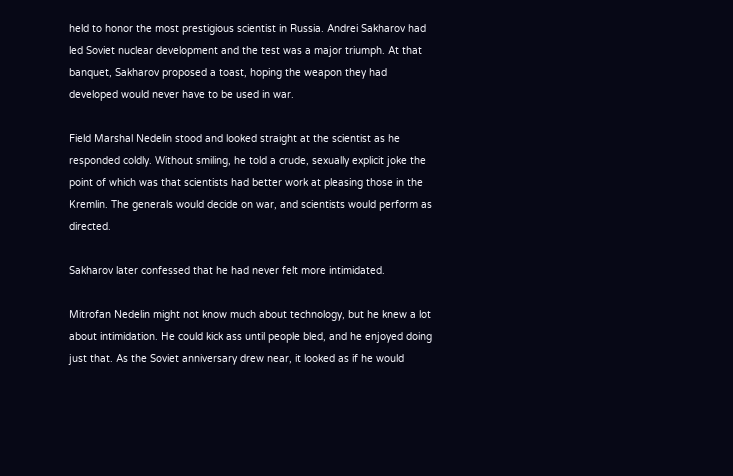held to honor the most prestigious scientist in Russia. Andrei Sakharov had led Soviet nuclear development and the test was a major triumph. At that banquet, Sakharov proposed a toast, hoping the weapon they had developed would never have to be used in war.

Field Marshal Nedelin stood and looked straight at the scientist as he responded coldly. Without smiling, he told a crude, sexually explicit joke the point of which was that scientists had better work at pleasing those in the Kremlin. The generals would decide on war, and scientists would perform as directed.

Sakharov later confessed that he had never felt more intimidated.

Mitrofan Nedelin might not know much about technology, but he knew a lot about intimidation. He could kick ass until people bled, and he enjoyed doing just that. As the Soviet anniversary drew near, it looked as if he would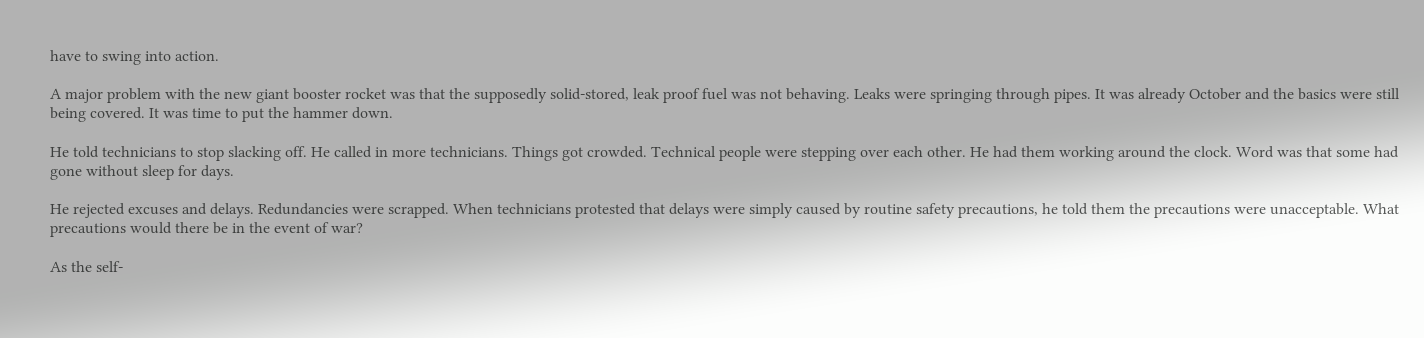have to swing into action.

A major problem with the new giant booster rocket was that the supposedly solid-stored, leak proof fuel was not behaving. Leaks were springing through pipes. It was already October and the basics were still being covered. It was time to put the hammer down.

He told technicians to stop slacking off. He called in more technicians. Things got crowded. Technical people were stepping over each other. He had them working around the clock. Word was that some had gone without sleep for days.

He rejected excuses and delays. Redundancies were scrapped. When technicians protested that delays were simply caused by routine safety precautions, he told them the precautions were unacceptable. What precautions would there be in the event of war?

As the self-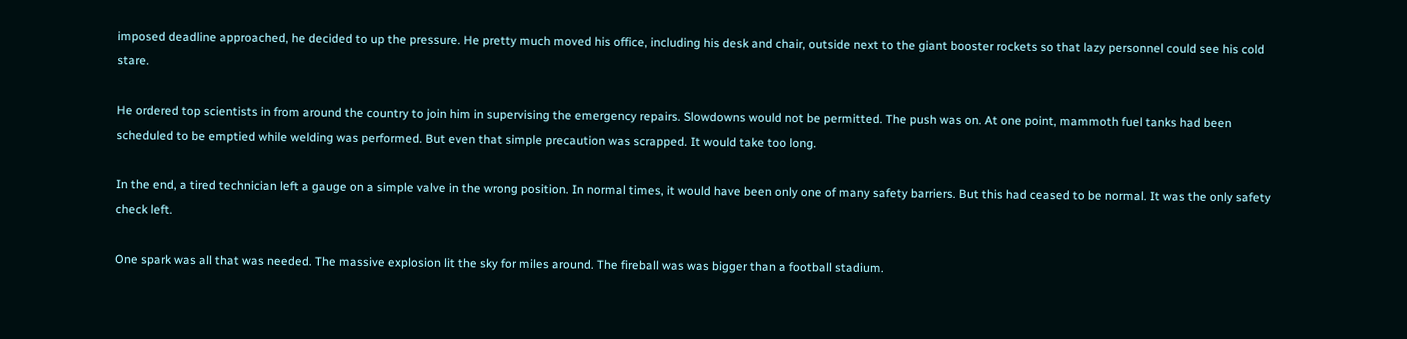imposed deadline approached, he decided to up the pressure. He pretty much moved his office, including his desk and chair, outside next to the giant booster rockets so that lazy personnel could see his cold stare.

He ordered top scientists in from around the country to join him in supervising the emergency repairs. Slowdowns would not be permitted. The push was on. At one point, mammoth fuel tanks had been scheduled to be emptied while welding was performed. But even that simple precaution was scrapped. It would take too long.

In the end, a tired technician left a gauge on a simple valve in the wrong position. In normal times, it would have been only one of many safety barriers. But this had ceased to be normal. It was the only safety check left.

One spark was all that was needed. The massive explosion lit the sky for miles around. The fireball was was bigger than a football stadium.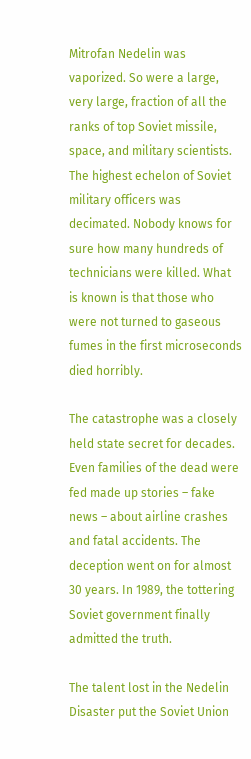Mitrofan Nedelin was vaporized. So were a large, very large, fraction of all the ranks of top Soviet missile, space, and military scientists. The highest echelon of Soviet military officers was decimated. Nobody knows for sure how many hundreds of technicians were killed. What is known is that those who were not turned to gaseous fumes in the first microseconds died horribly.

The catastrophe was a closely held state secret for decades. Even families of the dead were fed made up stories – fake news – about airline crashes and fatal accidents. The deception went on for almost 30 years. In 1989, the tottering Soviet government finally admitted the truth.

The talent lost in the Nedelin Disaster put the Soviet Union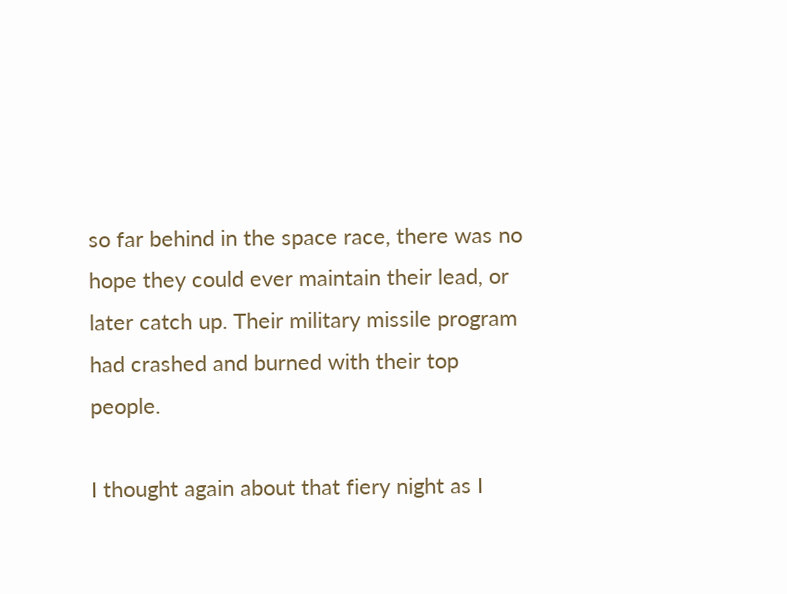so far behind in the space race, there was no hope they could ever maintain their lead, or later catch up. Their military missile program had crashed and burned with their top people.

I thought again about that fiery night as I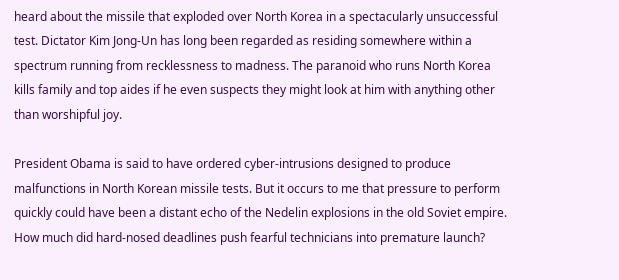heard about the missile that exploded over North Korea in a spectacularly unsuccessful test. Dictator Kim Jong-Un has long been regarded as residing somewhere within a spectrum running from recklessness to madness. The paranoid who runs North Korea kills family and top aides if he even suspects they might look at him with anything other than worshipful joy.

President Obama is said to have ordered cyber-intrusions designed to produce malfunctions in North Korean missile tests. But it occurs to me that pressure to perform quickly could have been a distant echo of the Nedelin explosions in the old Soviet empire. How much did hard-nosed deadlines push fearful technicians into premature launch?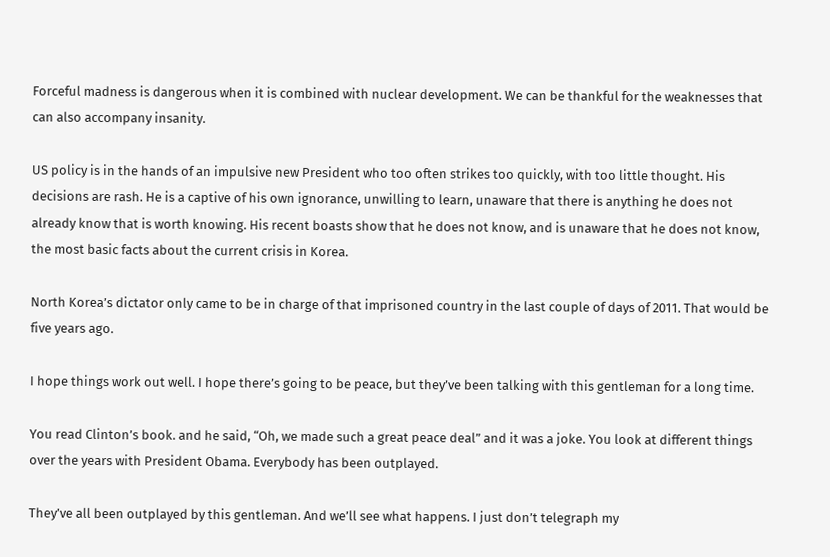Forceful madness is dangerous when it is combined with nuclear development. We can be thankful for the weaknesses that can also accompany insanity.

US policy is in the hands of an impulsive new President who too often strikes too quickly, with too little thought. His decisions are rash. He is a captive of his own ignorance, unwilling to learn, unaware that there is anything he does not already know that is worth knowing. His recent boasts show that he does not know, and is unaware that he does not know, the most basic facts about the current crisis in Korea.

North Korea’s dictator only came to be in charge of that imprisoned country in the last couple of days of 2011. That would be five years ago.

I hope things work out well. I hope there’s going to be peace, but they’ve been talking with this gentleman for a long time.

You read Clinton’s book. and he said, “Oh, we made such a great peace deal” and it was a joke. You look at different things over the years with President Obama. Everybody has been outplayed.

They’ve all been outplayed by this gentleman. And we’ll see what happens. I just don’t telegraph my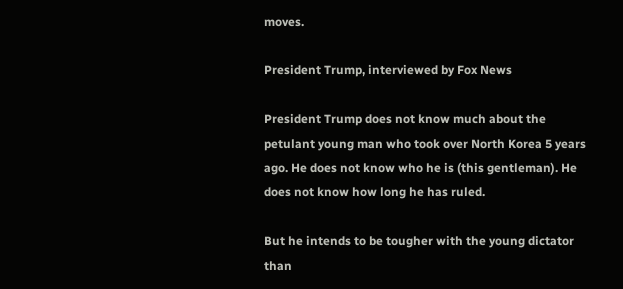moves.

President Trump, interviewed by Fox News

President Trump does not know much about the petulant young man who took over North Korea 5 years ago. He does not know who he is (this gentleman). He does not know how long he has ruled.

But he intends to be tougher with the young dictator than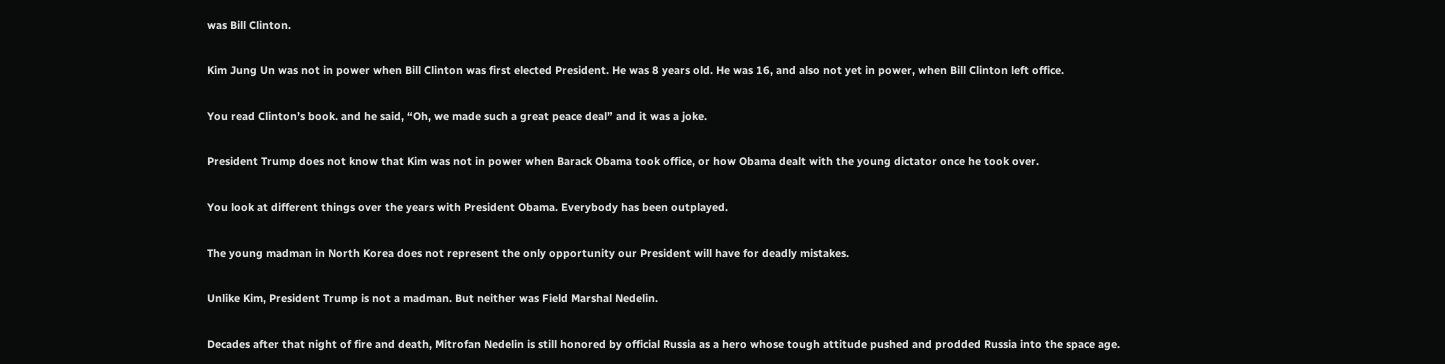was Bill Clinton.

Kim Jung Un was not in power when Bill Clinton was first elected President. He was 8 years old. He was 16, and also not yet in power, when Bill Clinton left office.

You read Clinton’s book. and he said, “Oh, we made such a great peace deal” and it was a joke.

President Trump does not know that Kim was not in power when Barack Obama took office, or how Obama dealt with the young dictator once he took over.

You look at different things over the years with President Obama. Everybody has been outplayed.

The young madman in North Korea does not represent the only opportunity our President will have for deadly mistakes.

Unlike Kim, President Trump is not a madman. But neither was Field Marshal Nedelin.

Decades after that night of fire and death, Mitrofan Nedelin is still honored by official Russia as a hero whose tough attitude pushed and prodded Russia into the space age.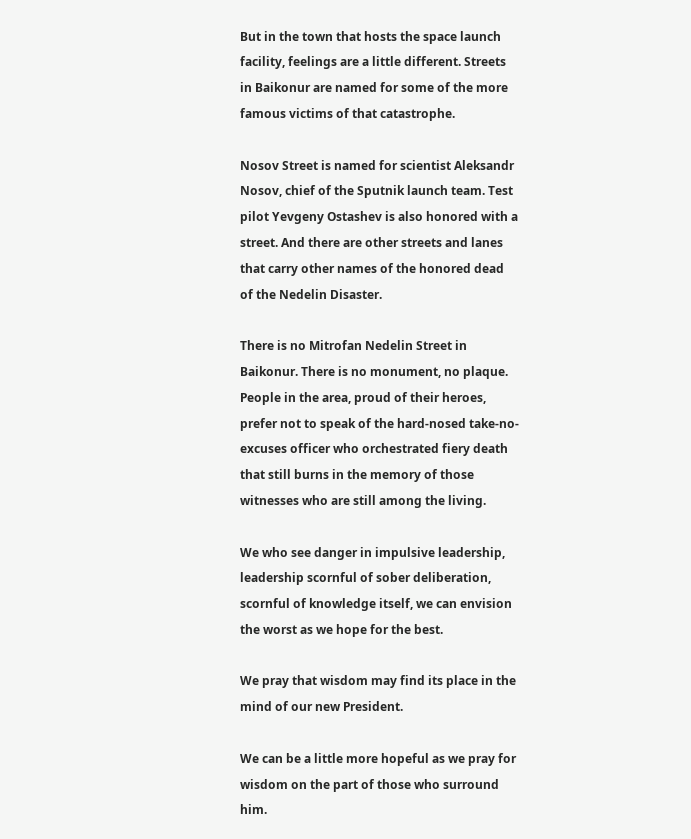But in the town that hosts the space launch facility, feelings are a little different. Streets in Baikonur are named for some of the more famous victims of that catastrophe.

Nosov Street is named for scientist Aleksandr Nosov, chief of the Sputnik launch team. Test pilot Yevgeny Ostashev is also honored with a street. And there are other streets and lanes that carry other names of the honored dead of the Nedelin Disaster.

There is no Mitrofan Nedelin Street in Baikonur. There is no monument, no plaque. People in the area, proud of their heroes, prefer not to speak of the hard-nosed take-no-excuses officer who orchestrated fiery death that still burns in the memory of those witnesses who are still among the living.

We who see danger in impulsive leadership, leadership scornful of sober deliberation, scornful of knowledge itself, we can envision the worst as we hope for the best.

We pray that wisdom may find its place in the mind of our new President.

We can be a little more hopeful as we pray for wisdom on the part of those who surround him.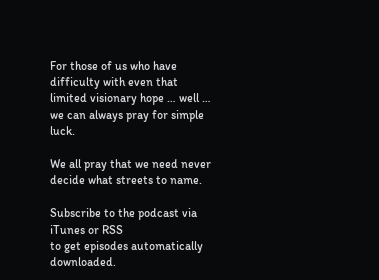For those of us who have difficulty with even that limited visionary hope … well … we can always pray for simple luck.

We all pray that we need never decide what streets to name.

Subscribe to the podcast via iTunes or RSS
to get episodes automatically downloaded.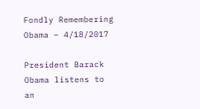Fondly Remembering Obama – 4/18/2017

President Barack Obama listens to an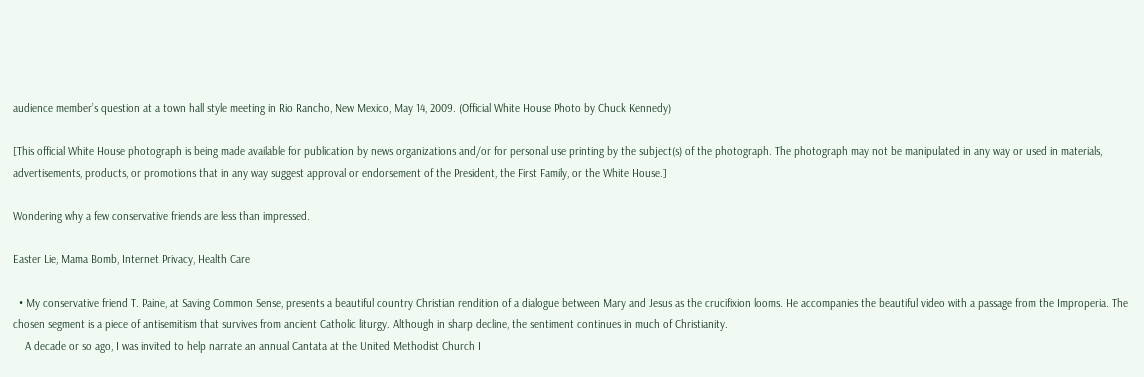audience member’s question at a town hall style meeting in Rio Rancho, New Mexico, May 14, 2009. (Official White House Photo by Chuck Kennedy)

[This official White House photograph is being made available for publication by news organizations and/or for personal use printing by the subject(s) of the photograph. The photograph may not be manipulated in any way or used in materials, advertisements, products, or promotions that in any way suggest approval or endorsement of the President, the First Family, or the White House.]

Wondering why a few conservative friends are less than impressed.

Easter Lie, Mama Bomb, Internet Privacy, Health Care

  • My conservative friend T. Paine, at Saving Common Sense, presents a beautiful country Christian rendition of a dialogue between Mary and Jesus as the crucifixion looms. He accompanies the beautiful video with a passage from the Improperia. The chosen segment is a piece of antisemitism that survives from ancient Catholic liturgy. Although in sharp decline, the sentiment continues in much of Christianity.
    A decade or so ago, I was invited to help narrate an annual Cantata at the United Methodist Church I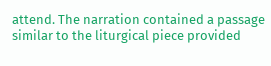attend. The narration contained a passage similar to the liturgical piece provided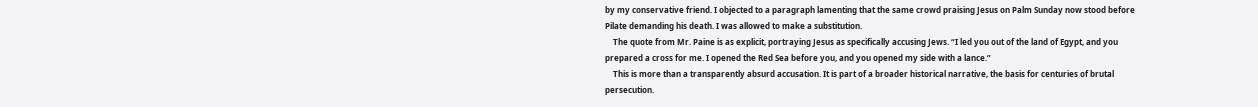by my conservative friend. I objected to a paragraph lamenting that the same crowd praising Jesus on Palm Sunday now stood before Pilate demanding his death. I was allowed to make a substitution.
    The quote from Mr. Paine is as explicit, portraying Jesus as specifically accusing Jews. “I led you out of the land of Egypt, and you prepared a cross for me. I opened the Red Sea before you, and you opened my side with a lance.”
    This is more than a transparently absurd accusation. It is part of a broader historical narrative, the basis for centuries of brutal persecution.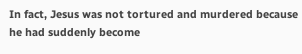In fact, Jesus was not tortured and murdered because he had suddenly become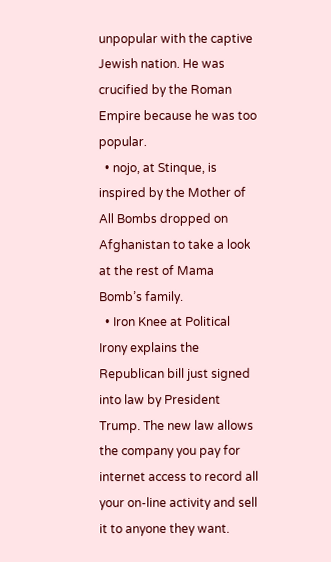unpopular with the captive Jewish nation. He was crucified by the Roman Empire because he was too popular.
  • nojo, at Stinque, is inspired by the Mother of All Bombs dropped on Afghanistan to take a look at the rest of Mama Bomb’s family.
  • Iron Knee at Political Irony explains the Republican bill just signed into law by President Trump. The new law allows the company you pay for internet access to record all your on-line activity and sell it to anyone they want.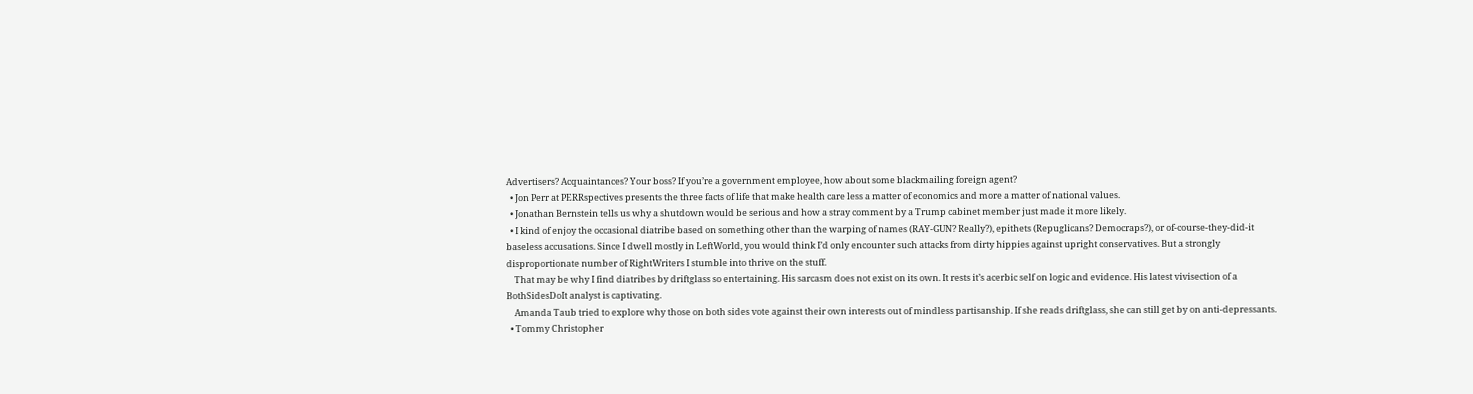Advertisers? Acquaintances? Your boss? If you’re a government employee, how about some blackmailing foreign agent?
  • Jon Perr at PERRspectives presents the three facts of life that make health care less a matter of economics and more a matter of national values.
  • Jonathan Bernstein tells us why a shutdown would be serious and how a stray comment by a Trump cabinet member just made it more likely.
  • I kind of enjoy the occasional diatribe based on something other than the warping of names (RAY-GUN? Really?), epithets (Repuglicans? Democraps?), or of-course-they-did-it baseless accusations. Since I dwell mostly in LeftWorld, you would think I’d only encounter such attacks from dirty hippies against upright conservatives. But a strongly disproportionate number of RightWriters I stumble into thrive on the stuff.
    That may be why I find diatribes by driftglass so entertaining. His sarcasm does not exist on its own. It rests it’s acerbic self on logic and evidence. His latest vivisection of a BothSidesDoIt analyst is captivating.
    Amanda Taub tried to explore why those on both sides vote against their own interests out of mindless partisanship. If she reads driftglass, she can still get by on anti-depressants.
  • Tommy Christopher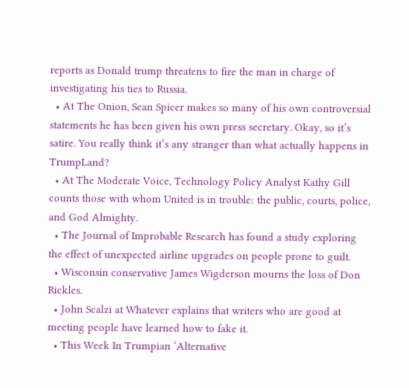reports as Donald trump threatens to fire the man in charge of investigating his ties to Russia.
  • At The Onion, Sean Spicer makes so many of his own controversial statements he has been given his own press secretary. Okay, so it’s satire. You really think it’s any stranger than what actually happens in TrumpLand?
  • At The Moderate Voice, Technology Policy Analyst Kathy Gill counts those with whom United is in trouble: the public, courts, police, and God Almighty.
  • The Journal of Improbable Research has found a study exploring the effect of unexpected airline upgrades on people prone to guilt.
  • Wisconsin conservative James Wigderson mourns the loss of Don Rickles.
  • John Scalzi at Whatever explains that writers who are good at meeting people have learned how to fake it.
  • This Week In Trumpian ‘Alternative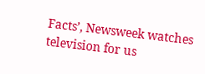Facts’, Newsweek watches television for us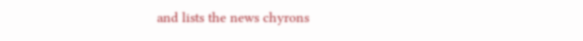and lists the news chyrons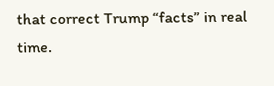that correct Trump “facts” in real time.